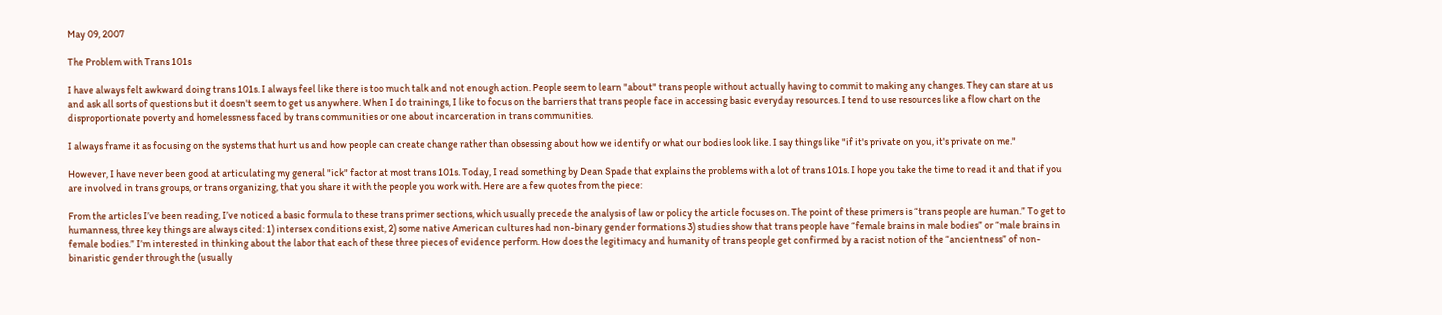May 09, 2007

The Problem with Trans 101s

I have always felt awkward doing trans 101s. I always feel like there is too much talk and not enough action. People seem to learn "about" trans people without actually having to commit to making any changes. They can stare at us and ask all sorts of questions but it doesn't seem to get us anywhere. When I do trainings, I like to focus on the barriers that trans people face in accessing basic everyday resources. I tend to use resources like a flow chart on the disproportionate poverty and homelessness faced by trans communities or one about incarceration in trans communities.

I always frame it as focusing on the systems that hurt us and how people can create change rather than obsessing about how we identify or what our bodies look like. I say things like "if it's private on you, it's private on me."

However, I have never been good at articulating my general "ick" factor at most trans 101s. Today, I read something by Dean Spade that explains the problems with a lot of trans 101s. I hope you take the time to read it and that if you are involved in trans groups, or trans organizing, that you share it with the people you work with. Here are a few quotes from the piece:

From the articles I’ve been reading, I’ve noticed a basic formula to these trans primer sections, which usually precede the analysis of law or policy the article focuses on. The point of these primers is “trans people are human.” To get to humanness, three key things are always cited: 1) intersex conditions exist, 2) some native American cultures had non-binary gender formations 3) studies show that trans people have “female brains in male bodies” or “male brains in female bodies.” I’m interested in thinking about the labor that each of these three pieces of evidence perform. How does the legitimacy and humanity of trans people get confirmed by a racist notion of the “ancientness” of non-binaristic gender through the (usually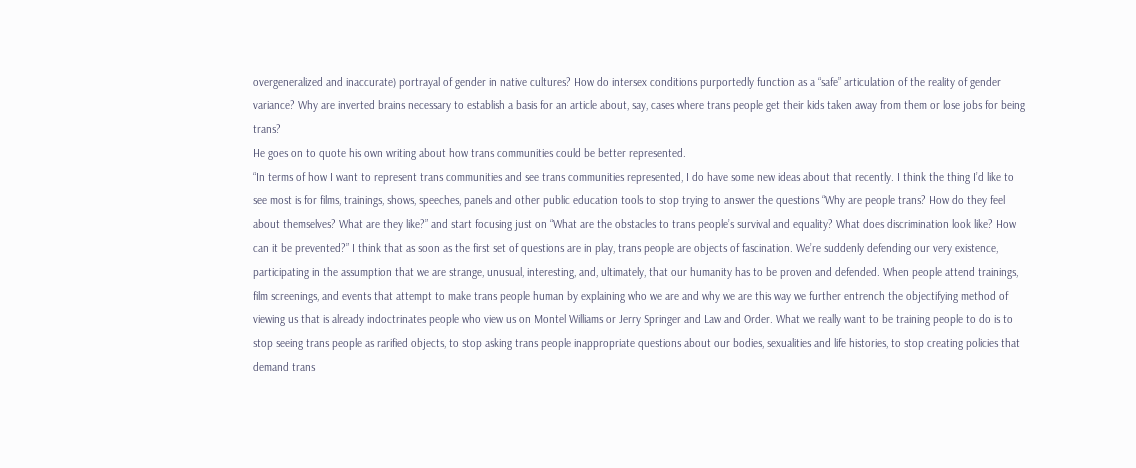overgeneralized and inaccurate) portrayal of gender in native cultures? How do intersex conditions purportedly function as a “safe” articulation of the reality of gender variance? Why are inverted brains necessary to establish a basis for an article about, say, cases where trans people get their kids taken away from them or lose jobs for being trans?
He goes on to quote his own writing about how trans communities could be better represented.
“In terms of how I want to represent trans communities and see trans communities represented, I do have some new ideas about that recently. I think the thing I’d like to see most is for films, trainings, shows, speeches, panels and other public education tools to stop trying to answer the questions “Why are people trans? How do they feel about themselves? What are they like?” and start focusing just on “What are the obstacles to trans people’s survival and equality? What does discrimination look like? How can it be prevented?” I think that as soon as the first set of questions are in play, trans people are objects of fascination. We’re suddenly defending our very existence, participating in the assumption that we are strange, unusual, interesting, and, ultimately, that our humanity has to be proven and defended. When people attend trainings, film screenings, and events that attempt to make trans people human by explaining who we are and why we are this way we further entrench the objectifying method of viewing us that is already indoctrinates people who view us on Montel Williams or Jerry Springer and Law and Order. What we really want to be training people to do is to stop seeing trans people as rarified objects, to stop asking trans people inappropriate questions about our bodies, sexualities and life histories, to stop creating policies that demand trans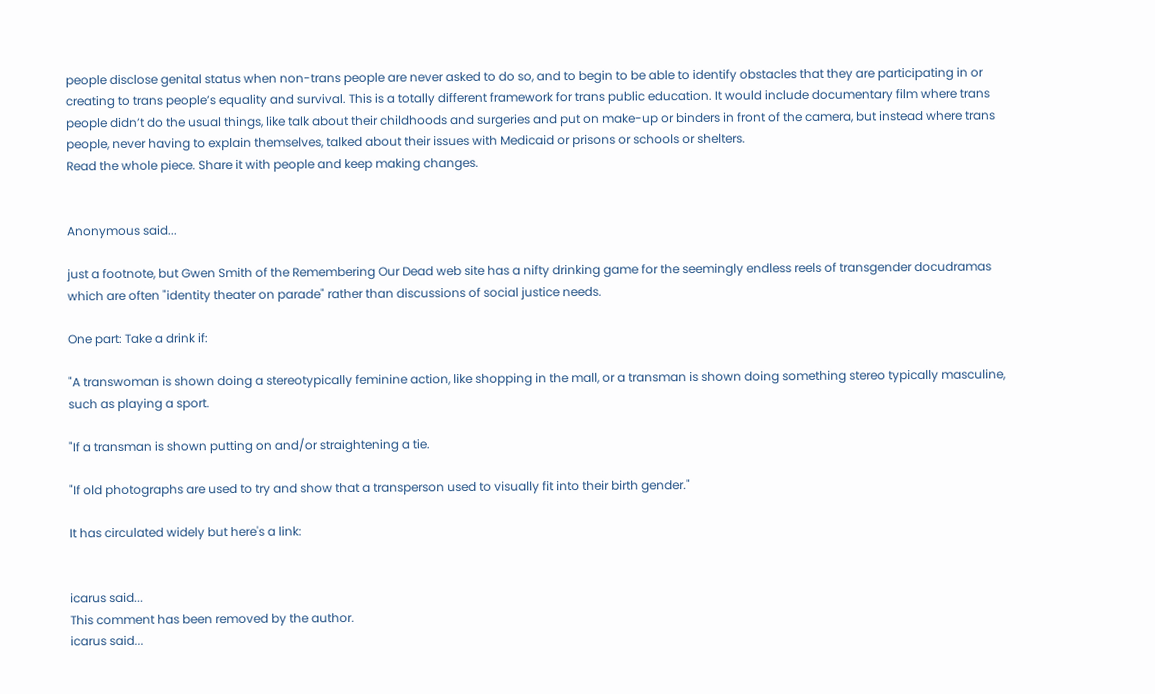people disclose genital status when non-trans people are never asked to do so, and to begin to be able to identify obstacles that they are participating in or creating to trans people’s equality and survival. This is a totally different framework for trans public education. It would include documentary film where trans people didn’t do the usual things, like talk about their childhoods and surgeries and put on make-up or binders in front of the camera, but instead where trans people, never having to explain themselves, talked about their issues with Medicaid or prisons or schools or shelters.
Read the whole piece. Share it with people and keep making changes.


Anonymous said...

just a footnote, but Gwen Smith of the Remembering Our Dead web site has a nifty drinking game for the seemingly endless reels of transgender docudramas which are often "identity theater on parade" rather than discussions of social justice needs.

One part: Take a drink if:

"A transwoman is shown doing a stereotypically feminine action, like shopping in the mall, or a transman is shown doing something stereo typically masculine, such as playing a sport.

"If a transman is shown putting on and/or straightening a tie.

"If old photographs are used to try and show that a transperson used to visually fit into their birth gender."

It has circulated widely but here's a link:


icarus said...
This comment has been removed by the author.
icarus said...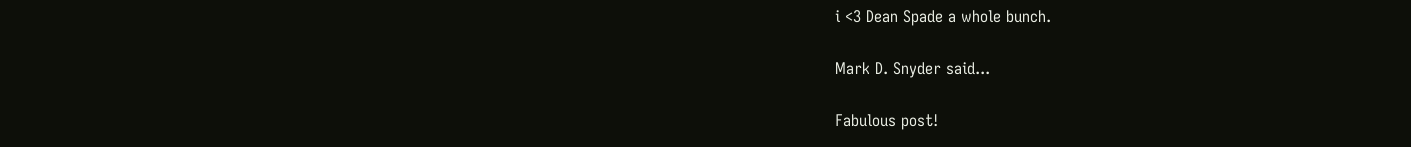i <3 Dean Spade a whole bunch.

Mark D. Snyder said...

Fabulous post!